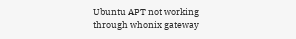Ubuntu APT not working through whonix gateway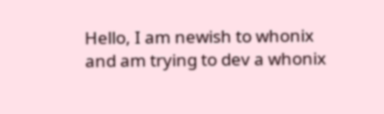Hello, I am newish to whonix and am trying to dev a whonix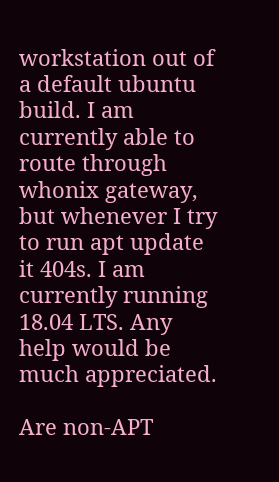workstation out of a default ubuntu build. I am currently able to route through whonix gateway, but whenever I try to run apt update it 404s. I am currently running 18.04 LTS. Any help would be much appreciated.

Are non-APT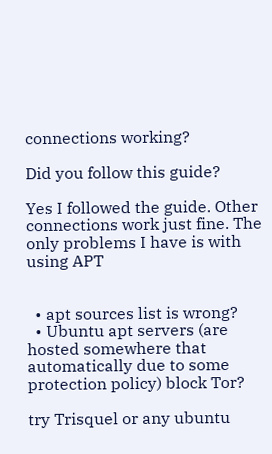connections working?

Did you follow this guide?

Yes I followed the guide. Other connections work just fine. The only problems I have is with using APT


  • apt sources list is wrong?
  • Ubuntu apt servers (are hosted somewhere that automatically due to some protection policy) block Tor?

try Trisquel or any ubuntu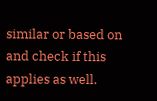similar or based on and check if this applies as well.